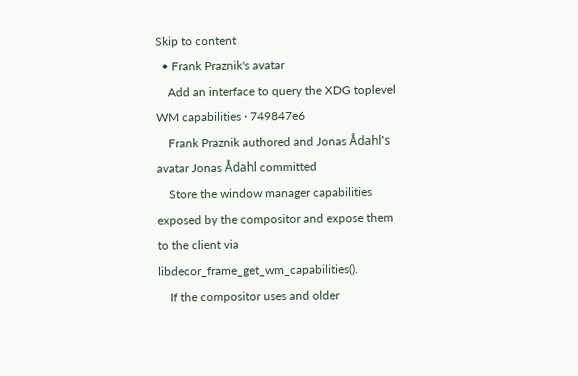Skip to content
  • Frank Praznik's avatar
    Add an interface to query the XDG toplevel WM capabilities · 749847e6
    Frank Praznik authored and Jonas Ådahl's avatar Jonas Ådahl committed
    Store the window manager capabilities exposed by the compositor and expose them to the client via libdecor_frame_get_wm_capabilities().
    If the compositor uses and older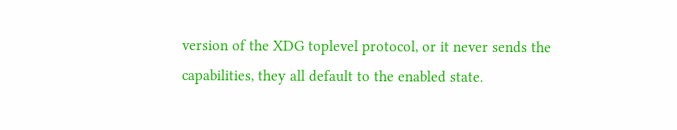version of the XDG toplevel protocol, or it never sends the capabilities, they all default to the enabled state.